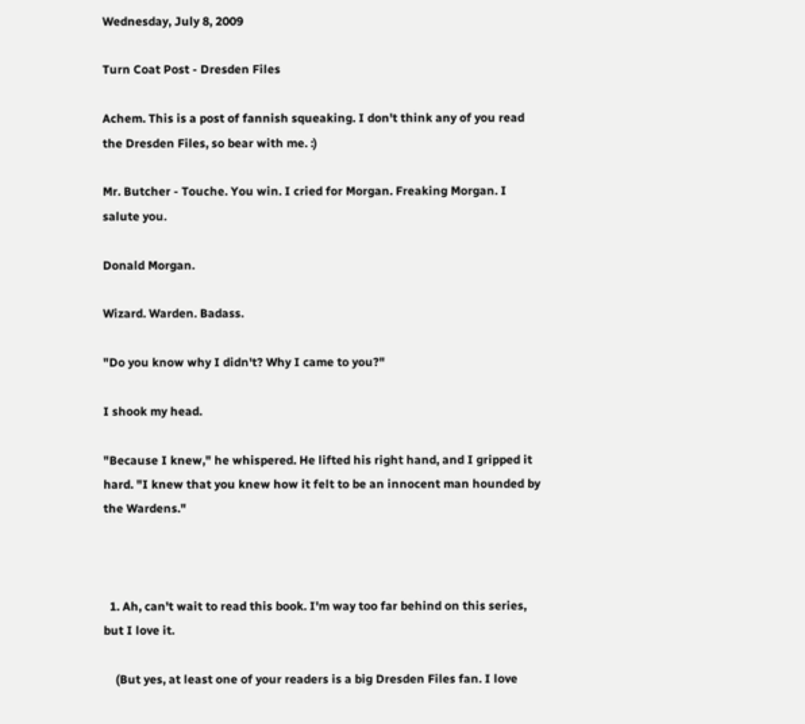Wednesday, July 8, 2009

Turn Coat Post - Dresden Files

Achem. This is a post of fannish squeaking. I don't think any of you read the Dresden Files, so bear with me. :)

Mr. Butcher - Touche. You win. I cried for Morgan. Freaking Morgan. I salute you.

Donald Morgan.

Wizard. Warden. Badass.

"Do you know why I didn't? Why I came to you?"

I shook my head.

"Because I knew," he whispered. He lifted his right hand, and I gripped it hard. "I knew that you knew how it felt to be an innocent man hounded by the Wardens."



  1. Ah, can't wait to read this book. I'm way too far behind on this series, but I love it.

    (But yes, at least one of your readers is a big Dresden Files fan. I love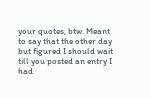your quotes, btw. Meant to say that the other day but figured I should wait till you posted an entry I had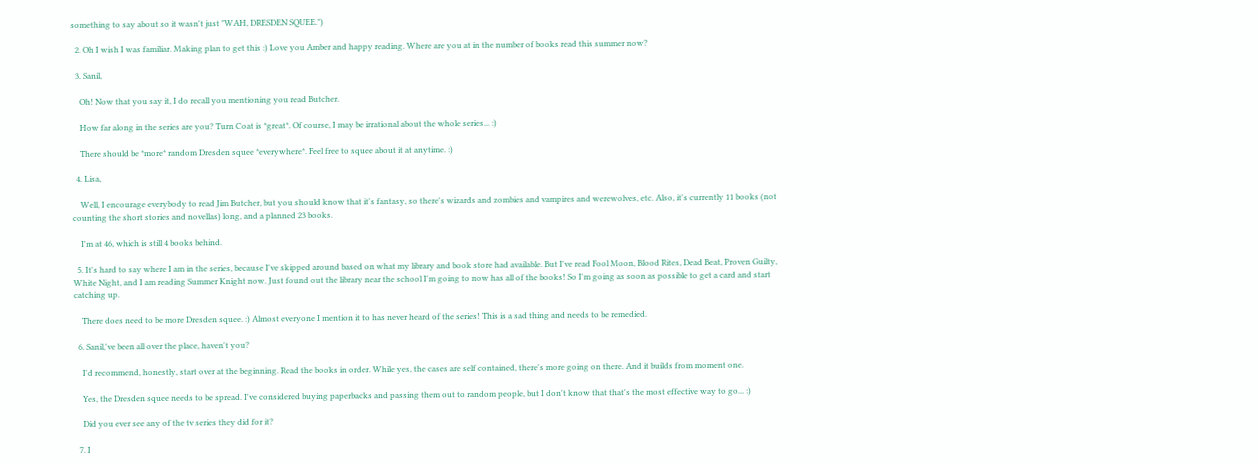something to say about so it wasn't just "WAH, DRESDEN SQUEE.")

  2. Oh I wish I was familiar. Making plan to get this :) Love you Amber and happy reading. Where are you at in the number of books read this summer now?

  3. Sanil,

    Oh! Now that you say it, I do recall you mentioning you read Butcher.

    How far along in the series are you? Turn Coat is *great*. Of course, I may be irrational about the whole series... :)

    There should be *more* random Dresden squee *everywhere*. Feel free to squee about it at anytime. :)

  4. Lisa,

    Well, I encourage everybody to read Jim Butcher, but you should know that it's fantasy, so there's wizards and zombies and vampires and werewolves, etc. Also, it's currently 11 books (not counting the short stories and novellas) long, and a planned 23 books.

    I'm at 46, which is still 4 books behind.

  5. It's hard to say where I am in the series, because I've skipped around based on what my library and book store had available. But I've read Fool Moon, Blood Rites, Dead Beat, Proven Guilty, White Night, and I am reading Summer Knight now. Just found out the library near the school I'm going to now has all of the books! So I'm going as soon as possible to get a card and start catching up.

    There does need to be more Dresden squee. :) Almost everyone I mention it to has never heard of the series! This is a sad thing and needs to be remedied.

  6. Sanil,'ve been all over the place, haven't you?

    I'd recommend, honestly, start over at the beginning. Read the books in order. While yes, the cases are self contained, there's more going on there. And it builds from moment one.

    Yes, the Dresden squee needs to be spread. I've considered buying paperbacks and passing them out to random people, but I don't know that that's the most effective way to go... :)

    Did you ever see any of the tv series they did for it?

  7. I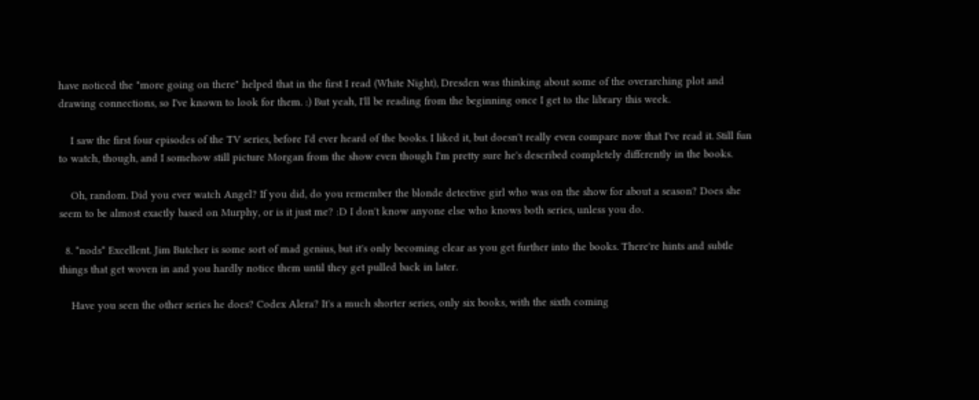have noticed the "more going on there" helped that in the first I read (White Night), Dresden was thinking about some of the overarching plot and drawing connections, so I've known to look for them. :) But yeah, I'll be reading from the beginning once I get to the library this week.

    I saw the first four episodes of the TV series, before I'd ever heard of the books. I liked it, but doesn't really even compare now that I've read it. Still fun to watch, though, and I somehow still picture Morgan from the show even though I'm pretty sure he's described completely differently in the books.

    Oh, random. Did you ever watch Angel? If you did, do you remember the blonde detective girl who was on the show for about a season? Does she seem to be almost exactly based on Murphy, or is it just me? :D I don't know anyone else who knows both series, unless you do.

  8. *nods* Excellent. Jim Butcher is some sort of mad genius, but it's only becoming clear as you get further into the books. There're hints and subtle things that get woven in and you hardly notice them until they get pulled back in later.

    Have you seen the other series he does? Codex Alera? It's a much shorter series, only six books, with the sixth coming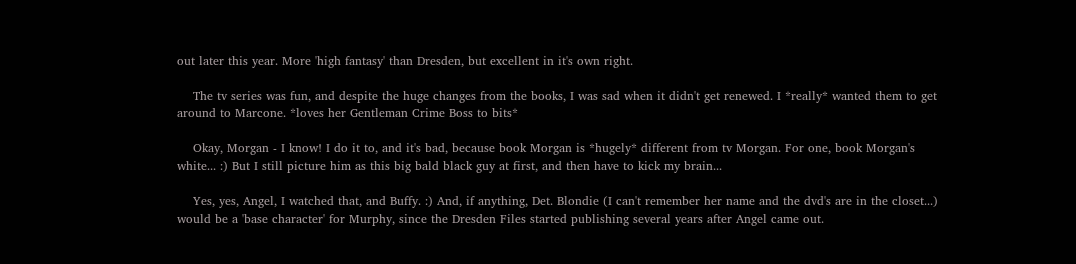out later this year. More 'high fantasy' than Dresden, but excellent in it's own right.

    The tv series was fun, and despite the huge changes from the books, I was sad when it didn't get renewed. I *really* wanted them to get around to Marcone. *loves her Gentleman Crime Boss to bits*

    Okay, Morgan - I know! I do it to, and it's bad, because book Morgan is *hugely* different from tv Morgan. For one, book Morgan's white... :) But I still picture him as this big bald black guy at first, and then have to kick my brain...

    Yes, yes, Angel, I watched that, and Buffy. :) And, if anything, Det. Blondie (I can't remember her name and the dvd's are in the closet...) would be a 'base character' for Murphy, since the Dresden Files started publishing several years after Angel came out.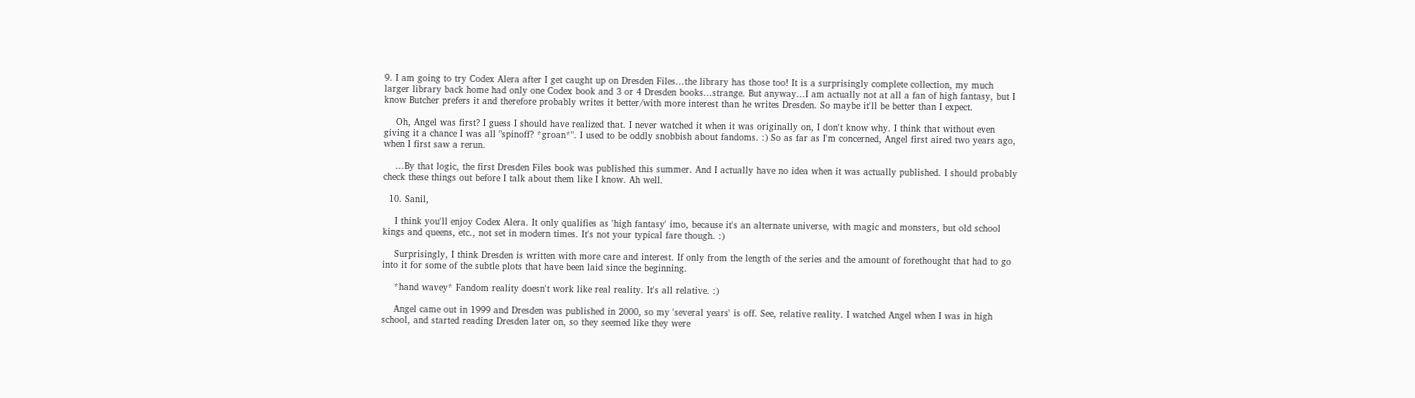9. I am going to try Codex Alera after I get caught up on Dresden Files...the library has those too! It is a surprisingly complete collection, my much larger library back home had only one Codex book and 3 or 4 Dresden books...strange. But anyway...I am actually not at all a fan of high fantasy, but I know Butcher prefers it and therefore probably writes it better/with more interest than he writes Dresden. So maybe it'll be better than I expect.

    Oh, Angel was first? I guess I should have realized that. I never watched it when it was originally on, I don't know why. I think that without even giving it a chance I was all "spinoff? *groan*". I used to be oddly snobbish about fandoms. :) So as far as I'm concerned, Angel first aired two years ago, when I first saw a rerun.

    ...By that logic, the first Dresden Files book was published this summer. And I actually have no idea when it was actually published. I should probably check these things out before I talk about them like I know. Ah well.

  10. Sanil,

    I think you'll enjoy Codex Alera. It only qualifies as 'high fantasy' imo, because it's an alternate universe, with magic and monsters, but old school kings and queens, etc., not set in modern times. It's not your typical fare though. :)

    Surprisingly, I think Dresden is written with more care and interest. If only from the length of the series and the amount of forethought that had to go into it for some of the subtle plots that have been laid since the beginning.

    *hand wavey* Fandom reality doesn't work like real reality. It's all relative. :)

    Angel came out in 1999 and Dresden was published in 2000, so my 'several years' is off. See, relative reality. I watched Angel when I was in high school, and started reading Dresden later on, so they seemed like they were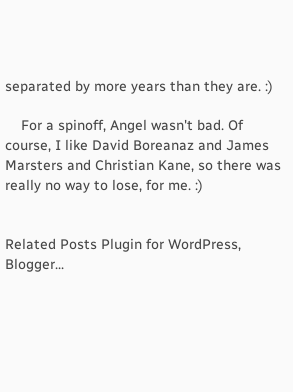separated by more years than they are. :)

    For a spinoff, Angel wasn't bad. Of course, I like David Boreanaz and James Marsters and Christian Kane, so there was really no way to lose, for me. :)


Related Posts Plugin for WordPress, Blogger...